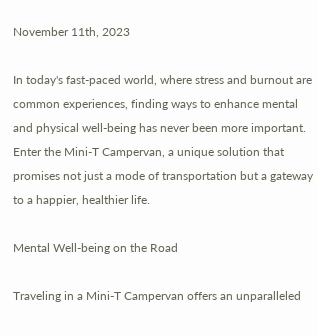November 11th, 2023

In today's fast-paced world, where stress and burnout are common experiences, finding ways to enhance mental and physical well-being has never been more important. Enter the Mini-T Campervan, a unique solution that promises not just a mode of transportation but a gateway to a happier, healthier life.

Mental Well-being on the Road

Traveling in a Mini-T Campervan offers an unparalleled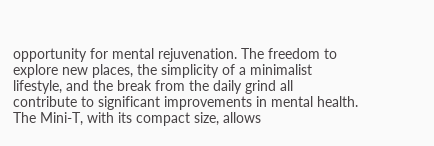opportunity for mental rejuvenation. The freedom to explore new places, the simplicity of a minimalist lifestyle, and the break from the daily grind all contribute to significant improvements in mental health. The Mini-T, with its compact size, allows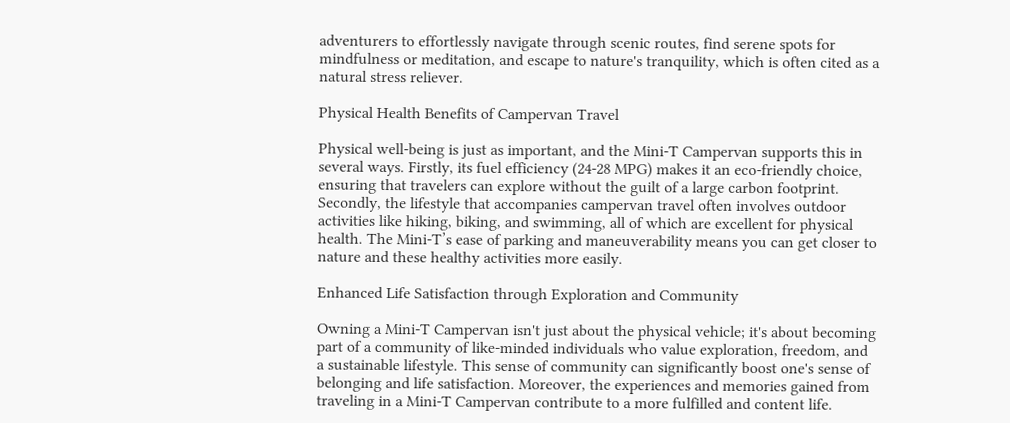adventurers to effortlessly navigate through scenic routes, find serene spots for mindfulness or meditation, and escape to nature's tranquility, which is often cited as a natural stress reliever.

Physical Health Benefits of Campervan Travel

Physical well-being is just as important, and the Mini-T Campervan supports this in several ways. Firstly, its fuel efficiency (24-28 MPG) makes it an eco-friendly choice, ensuring that travelers can explore without the guilt of a large carbon footprint. Secondly, the lifestyle that accompanies campervan travel often involves outdoor activities like hiking, biking, and swimming, all of which are excellent for physical health. The Mini-T’s ease of parking and maneuverability means you can get closer to nature and these healthy activities more easily.

Enhanced Life Satisfaction through Exploration and Community

Owning a Mini-T Campervan isn't just about the physical vehicle; it's about becoming part of a community of like-minded individuals who value exploration, freedom, and a sustainable lifestyle. This sense of community can significantly boost one's sense of belonging and life satisfaction. Moreover, the experiences and memories gained from traveling in a Mini-T Campervan contribute to a more fulfilled and content life.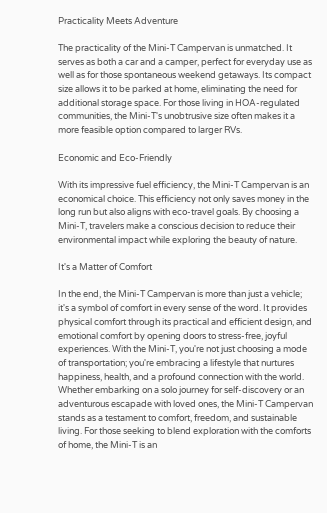Practicality Meets Adventure

The practicality of the Mini-T Campervan is unmatched. It serves as both a car and a camper, perfect for everyday use as well as for those spontaneous weekend getaways. Its compact size allows it to be parked at home, eliminating the need for additional storage space. For those living in HOA-regulated communities, the Mini-T's unobtrusive size often makes it a more feasible option compared to larger RVs.

Economic and Eco-Friendly

With its impressive fuel efficiency, the Mini-T Campervan is an economical choice. This efficiency not only saves money in the long run but also aligns with eco-travel goals. By choosing a Mini-T, travelers make a conscious decision to reduce their environmental impact while exploring the beauty of nature.

It's a Matter of Comfort

In the end, the Mini-T Campervan is more than just a vehicle; it's a symbol of comfort in every sense of the word. It provides physical comfort through its practical and efficient design, and emotional comfort by opening doors to stress-free, joyful experiences. With the Mini-T, you're not just choosing a mode of transportation; you're embracing a lifestyle that nurtures happiness, health, and a profound connection with the world. Whether embarking on a solo journey for self-discovery or an adventurous escapade with loved ones, the Mini-T Campervan stands as a testament to comfort, freedom, and sustainable living. For those seeking to blend exploration with the comforts of home, the Mini-T is an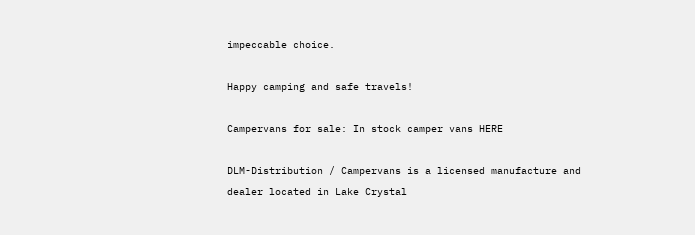impeccable choice.

Happy camping and safe travels!

Campervans for sale: In stock camper vans HERE

DLM-Distribution / Campervans is a licensed manufacture and dealer located in Lake Crystal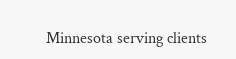Minnesota serving clients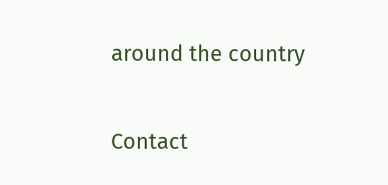around the country

Contact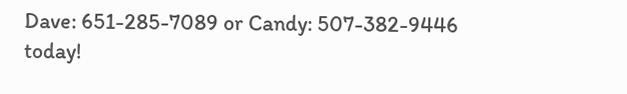Dave: 651-285-7089 or Candy: 507-382-9446 today!